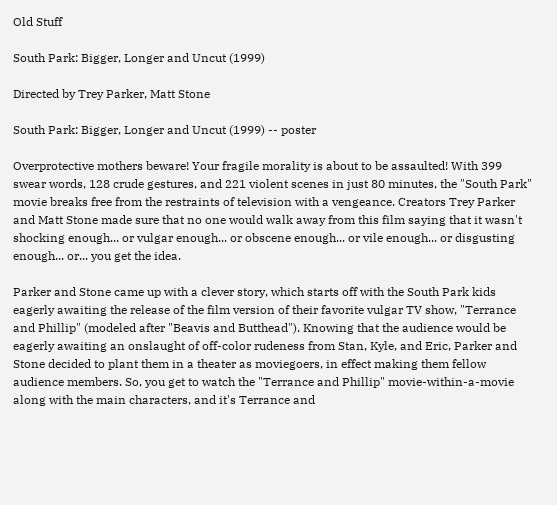Old Stuff

South Park: Bigger, Longer and Uncut (1999)

Directed by Trey Parker, Matt Stone

South Park: Bigger, Longer and Uncut (1999) -- poster

Overprotective mothers beware! Your fragile morality is about to be assaulted! With 399 swear words, 128 crude gestures, and 221 violent scenes in just 80 minutes, the "South Park" movie breaks free from the restraints of television with a vengeance. Creators Trey Parker and Matt Stone made sure that no one would walk away from this film saying that it wasn't shocking enough... or vulgar enough... or obscene enough... or vile enough... or disgusting enough... or... you get the idea.

Parker and Stone came up with a clever story, which starts off with the South Park kids eagerly awaiting the release of the film version of their favorite vulgar TV show, "Terrance and Phillip" (modeled after "Beavis and Butthead"). Knowing that the audience would be eagerly awaiting an onslaught of off-color rudeness from Stan, Kyle, and Eric, Parker and Stone decided to plant them in a theater as moviegoers, in effect making them fellow audience members. So, you get to watch the "Terrance and Phillip" movie-within-a-movie along with the main characters, and it's Terrance and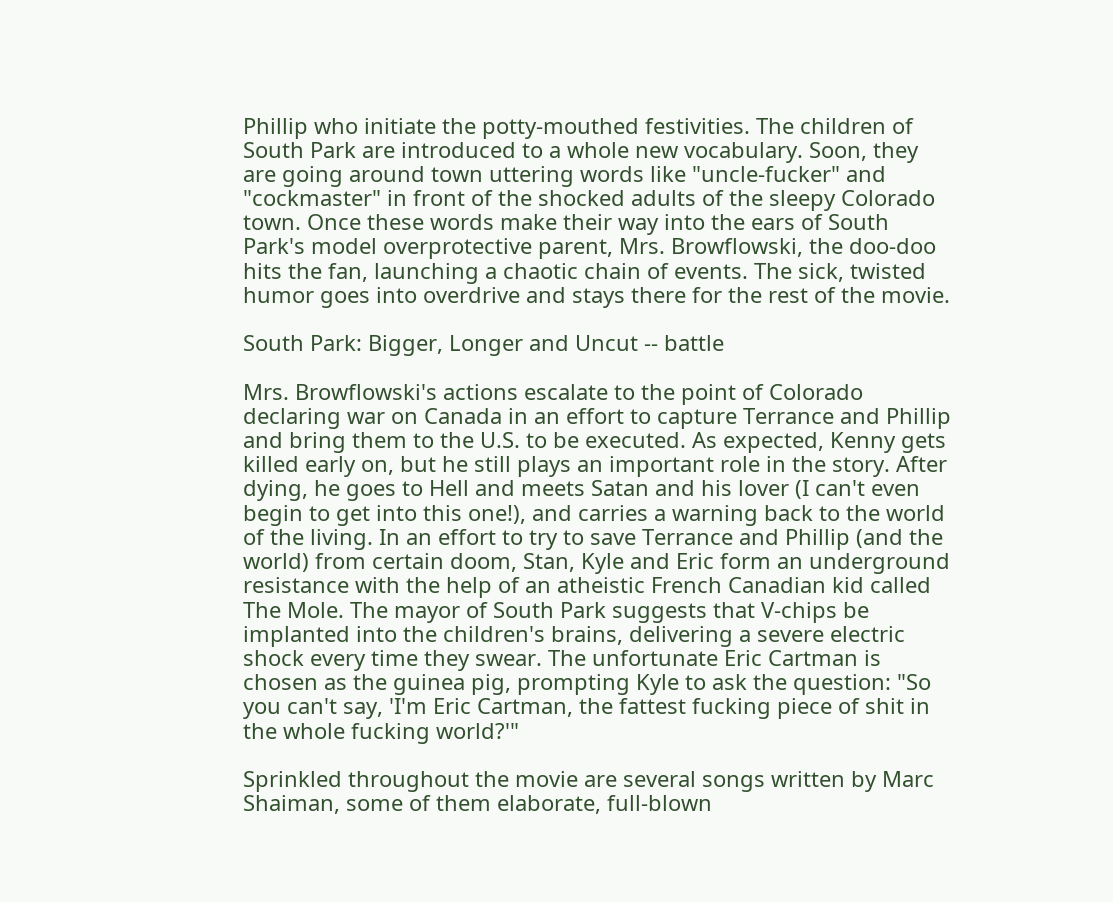Phillip who initiate the potty-mouthed festivities. The children of South Park are introduced to a whole new vocabulary. Soon, they are going around town uttering words like "uncle-fucker" and "cockmaster" in front of the shocked adults of the sleepy Colorado town. Once these words make their way into the ears of South Park's model overprotective parent, Mrs. Browflowski, the doo-doo hits the fan, launching a chaotic chain of events. The sick, twisted humor goes into overdrive and stays there for the rest of the movie.

South Park: Bigger, Longer and Uncut -- battle

Mrs. Browflowski's actions escalate to the point of Colorado declaring war on Canada in an effort to capture Terrance and Phillip and bring them to the U.S. to be executed. As expected, Kenny gets killed early on, but he still plays an important role in the story. After dying, he goes to Hell and meets Satan and his lover (I can't even begin to get into this one!), and carries a warning back to the world of the living. In an effort to try to save Terrance and Phillip (and the world) from certain doom, Stan, Kyle and Eric form an underground resistance with the help of an atheistic French Canadian kid called The Mole. The mayor of South Park suggests that V-chips be implanted into the children's brains, delivering a severe electric shock every time they swear. The unfortunate Eric Cartman is chosen as the guinea pig, prompting Kyle to ask the question: "So you can't say, 'I'm Eric Cartman, the fattest fucking piece of shit in the whole fucking world?'"

Sprinkled throughout the movie are several songs written by Marc Shaiman, some of them elaborate, full-blown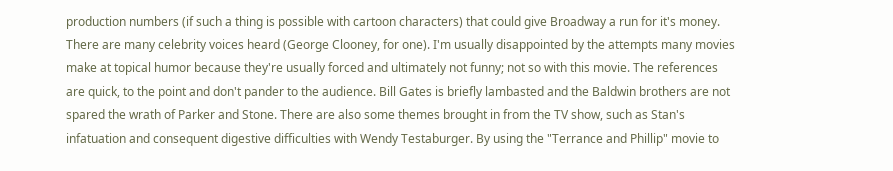production numbers (if such a thing is possible with cartoon characters) that could give Broadway a run for it's money. There are many celebrity voices heard (George Clooney, for one). I'm usually disappointed by the attempts many movies make at topical humor because they're usually forced and ultimately not funny; not so with this movie. The references are quick, to the point and don't pander to the audience. Bill Gates is briefly lambasted and the Baldwin brothers are not spared the wrath of Parker and Stone. There are also some themes brought in from the TV show, such as Stan's infatuation and consequent digestive difficulties with Wendy Testaburger. By using the "Terrance and Phillip" movie to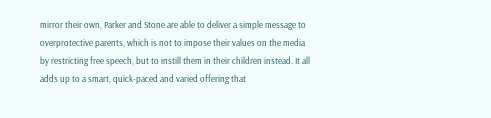mirror their own, Parker and Stone are able to deliver a simple message to overprotective parents, which is not to impose their values on the media by restricting free speech, but to instill them in their children instead. It all adds up to a smart, quick-paced and varied offering that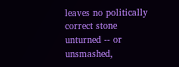leaves no politically correct stone unturned -- or unsmashed,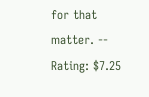for that matter. -- Rating: $7.25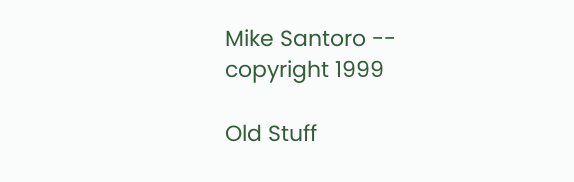Mike Santoro -- copyright 1999

Old Stuff